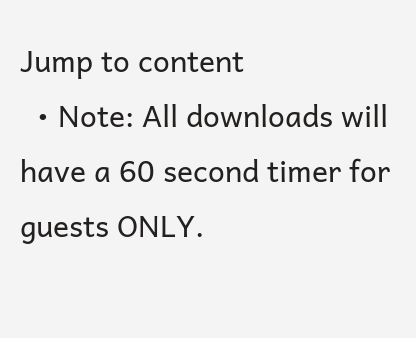Jump to content
  • Note: All downloads will have a 60 second timer for guests ONLY.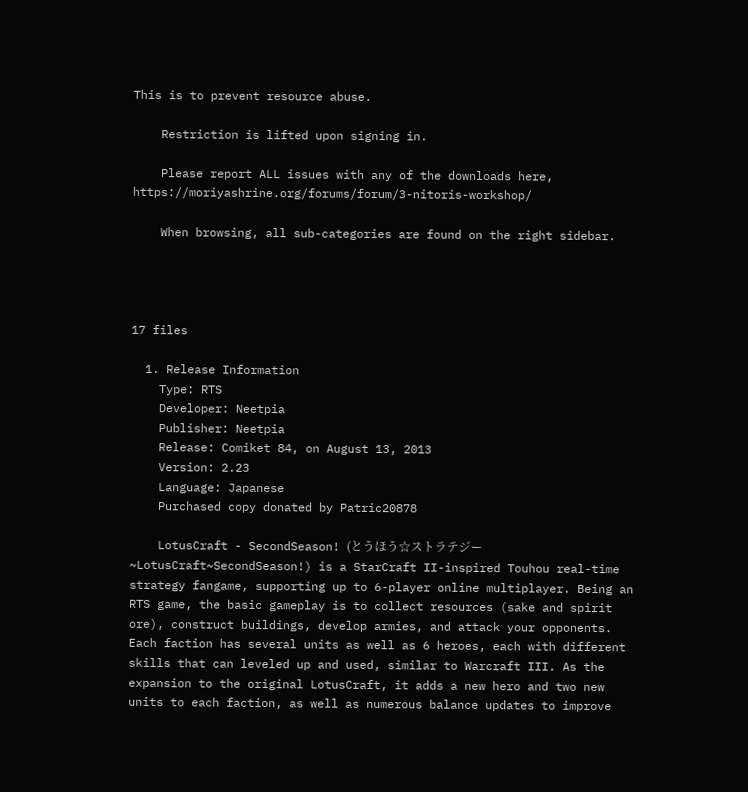This is to prevent resource abuse.

    Restriction is lifted upon signing in.

    Please report ALL issues with any of the downloads here, https://moriyashrine.org/forums/forum/3-nitoris-workshop/

    When browsing, all sub-categories are found on the right sidebar.




17 files

  1. Release Information
    Type: RTS
    Developer: Neetpia
    Publisher: Neetpia
    Release: Comiket 84, on August 13, 2013
    Version: 2.23
    Language: Japanese
    Purchased copy donated by Patric20878

    LotusCraft - SecondSeason! (とうほう☆ストラテジー~LotusCraft~SecondSeason!) is a StarCraft II-inspired Touhou real-time strategy fangame, supporting up to 6-player online multiplayer. Being an RTS game, the basic gameplay is to collect resources (sake and spirit ore), construct buildings, develop armies, and attack your opponents. Each faction has several units as well as 6 heroes, each with different skills that can leveled up and used, similar to Warcraft III. As the expansion to the original LotusCraft, it adds a new hero and two new units to each faction, as well as numerous balance updates to improve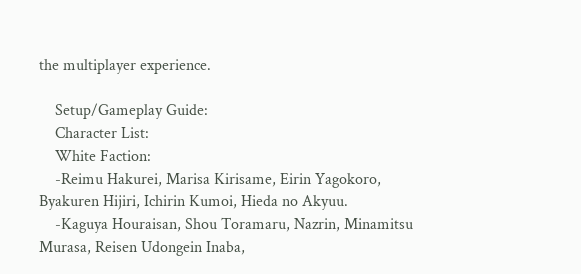the multiplayer experience.

    Setup/Gameplay Guide:
    Character List:
    White Faction:
    -Reimu Hakurei, Marisa Kirisame, Eirin Yagokoro, Byakuren Hijiri, Ichirin Kumoi, Hieda no Akyuu.
    -Kaguya Houraisan, Shou Toramaru, Nazrin, Minamitsu Murasa, Reisen Udongein Inaba,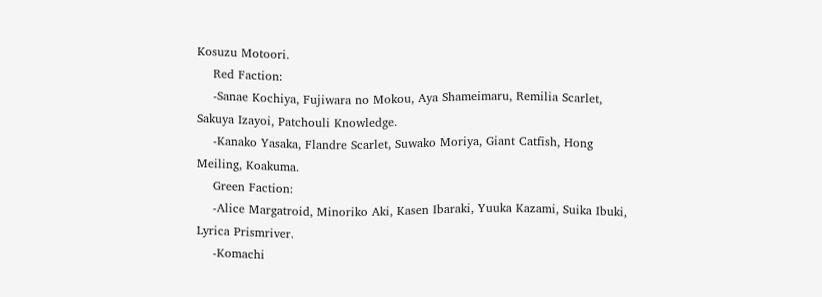Kosuzu Motoori.
    Red Faction:
    -Sanae Kochiya, Fujiwara no Mokou, Aya Shameimaru, Remilia Scarlet, Sakuya Izayoi, Patchouli Knowledge.
    -Kanako Yasaka, Flandre Scarlet, Suwako Moriya, Giant Catfish, Hong Meiling, Koakuma.
    Green Faction:
    -Alice Margatroid, Minoriko Aki, Kasen Ibaraki, Yuuka Kazami, Suika Ibuki, Lyrica Prismriver.
    -Komachi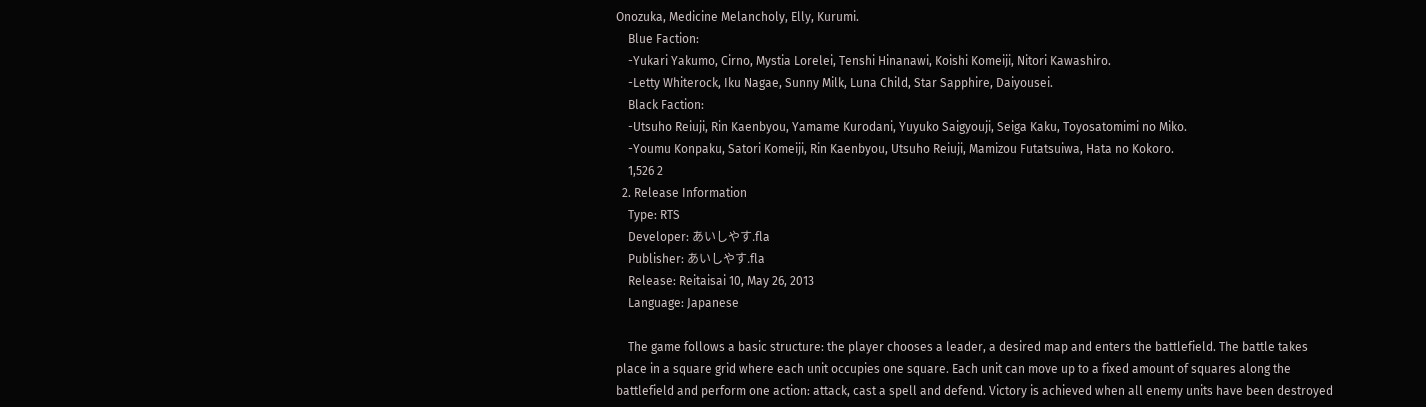Onozuka, Medicine Melancholy, Elly, Kurumi.
    Blue Faction:
    -Yukari Yakumo, Cirno, Mystia Lorelei, Tenshi Hinanawi, Koishi Komeiji, Nitori Kawashiro.
    -Letty Whiterock, Iku Nagae, Sunny Milk, Luna Child, Star Sapphire, Daiyousei.
    Black Faction:
    -Utsuho Reiuji, Rin Kaenbyou, Yamame Kurodani, Yuyuko Saigyouji, Seiga Kaku, Toyosatomimi no Miko.
    -Youmu Konpaku, Satori Komeiji, Rin Kaenbyou, Utsuho Reiuji, Mamizou Futatsuiwa, Hata no Kokoro.
    1,526 2
  2. Release Information
    Type: RTS
    Developer: あいしやす.fla
    Publisher: あいしやす.fla
    Release: Reitaisai 10, May 26, 2013
    Language: Japanese

    The game follows a basic structure: the player chooses a leader, a desired map and enters the battlefield. The battle takes place in a square grid where each unit occupies one square. Each unit can move up to a fixed amount of squares along the battlefield and perform one action: attack, cast a spell and defend. Victory is achieved when all enemy units have been destroyed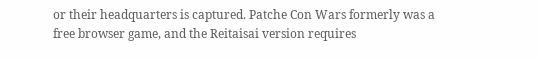or their headquarters is captured. Patche Con Wars formerly was a free browser game, and the Reitaisai version requires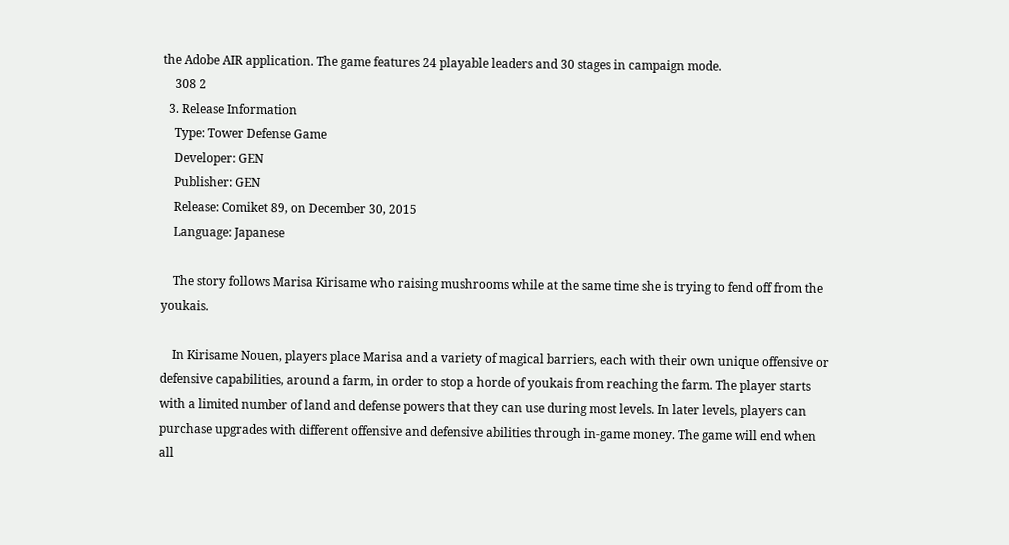the Adobe AIR application. The game features 24 playable leaders and 30 stages in campaign mode.
    308 2
  3. Release Information
    Type: Tower Defense Game
    Developer: GEN
    Publisher: GEN
    Release: Comiket 89, on December 30, 2015
    Language: Japanese

    The story follows Marisa Kirisame who raising mushrooms while at the same time she is trying to fend off from the youkais.

    In Kirisame Nouen, players place Marisa and a variety of magical barriers, each with their own unique offensive or defensive capabilities, around a farm, in order to stop a horde of youkais from reaching the farm. The player starts with a limited number of land and defense powers that they can use during most levels. In later levels, players can purchase upgrades with different offensive and defensive abilities through in-game money. The game will end when all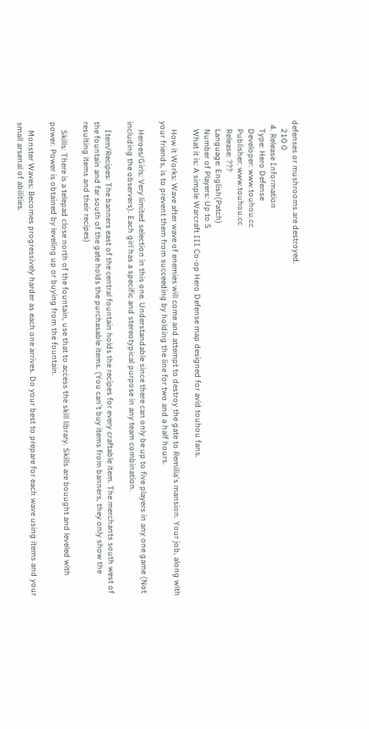defenses or mushrooms are destroyed.
    210 0
  4. Release Information
    Type: Hero Defense
    Developer: www.touhou.cc
    Publisher: www.touhou.cc
    Release: ???
    Language: English(Patch)
    Number of Players: Up to 5
    What it is: A simple Warcraft III Co-op Hero Defense map designed for avid touhou fans.

    How it Works: Wave after wave of enemies will come and attempt to destroy the gate to Remilia's mansion. Your job, along with your friends, is to prevent them from succeeding by holding the line for two and a half hours.

    Heroes/Girls: Very limited selection in this one. Understandable since there can only be up to five players in any one game (Not including the observers). Each girl has a specific and stereotypical purpose in any team combination.

    Item/Recipes: The banners east of the central fountain holds the recipes for every craftable item. The merchants south west of the fountain and far south of the gate holds the purchasable items. (You can't buy items from banners, they only show the resulting items and their recipes)

    Skills: There is a telepad close north of the fountain, use that to access the skill library. Skills are bouught and leveled with power. Power is obtained by leveling up or buying from the fountain.

    Monster Waves: Becomes progressively harder as each one arrives. Do your best to prepare for each wave using items and your small arsenal of abilities.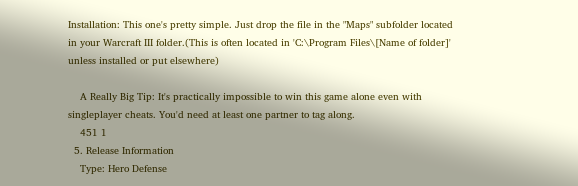Installation: This one's pretty simple. Just drop the file in the "Maps" subfolder located in your Warcraft III folder.(This is often located in 'C:\Program Files\[Name of folder]' unless installed or put elsewhere)

    A Really Big Tip: It's practically impossible to win this game alone even with singleplayer cheats. You'd need at least one partner to tag along.
    451 1
  5. Release Information
    Type: Hero Defense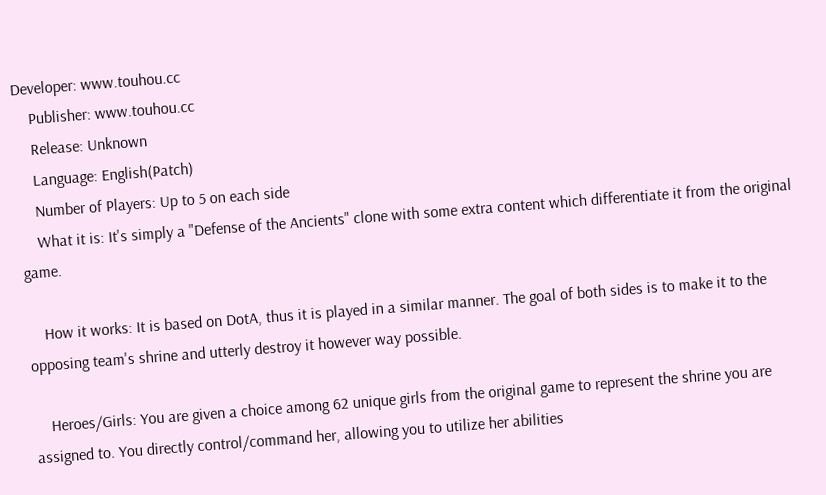Developer: www.touhou.cc
    Publisher: www.touhou.cc
    Release: Unknown
    Language: English(Patch)
    Number of Players: Up to 5 on each side
    What it is: It's simply a "Defense of the Ancients" clone with some extra content which differentiate it from the original game.

    How it works: It is based on DotA, thus it is played in a similar manner. The goal of both sides is to make it to the opposing team's shrine and utterly destroy it however way possible.

    Heroes/Girls: You are given a choice among 62 unique girls from the original game to represent the shrine you are assigned to. You directly control/command her, allowing you to utilize her abilities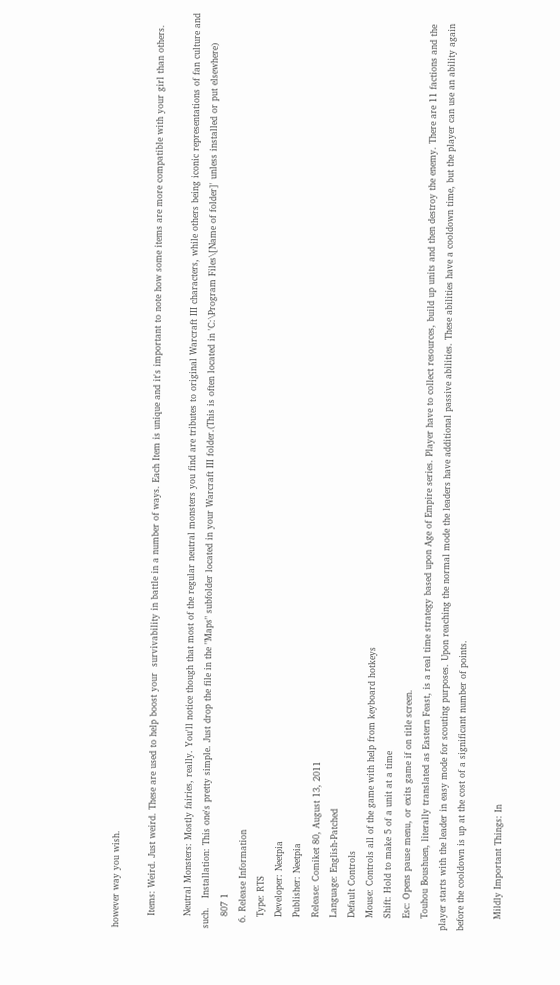however way you wish.

    Items: Weird. Just weird. These are used to help boost your  survivability in battle in a number of ways. Each Item is unique and it's important to note how some items are more compatible with your girl than others.

    Neutral Monsters: Mostly fairies, really. You'll notice though that most of the regular neutral monsters you find are tributes to original Warcraft III characters, while others being iconic representations of fan culture and such.   Installation: This one's pretty simple. Just drop the file in the "Maps" subfolder located in your Warcraft III folder.(This is often located in 'C:\Program Files\[Name of folder]' unless installed or put elsewhere)
    807 1
  6. Release Information
    Type: RTS
    Developer: Neetpia
    Publisher: Neetpia
    Release: Comiket 80, August 13, 2011
    Language: English-Patched
    Default Controls
    Mouse: Controls all of the game with help from keyboard hotkeys
    Shift: Hold to make 5 of a unit at a time
    Esc: Opens pause menu, or exits game if on title screen.
    Touhou Boushuen, literally translated as Eastern Feast, is a real time strategy based upon Age of Empire series. Player have to collect resources, build up units and then destroy the enemy. There are 11 factions and the player starts with the leader in easy mode for scouting purposes. Upon reaching the normal mode the leaders have additional passive abilities. These abilities have a cooldown time, but the player can use an ability again before the cooldown is up at the cost of a significant number of points.

    Mildly Important Things: In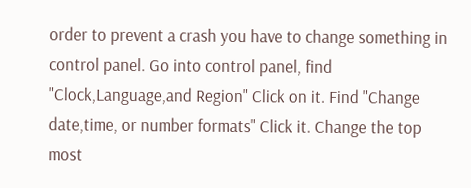order to prevent a crash you have to change something in control panel. Go into control panel, find "Clock,Language,and Region" Click on it. Find "Change date,time, or number formats" Click it. Change the top most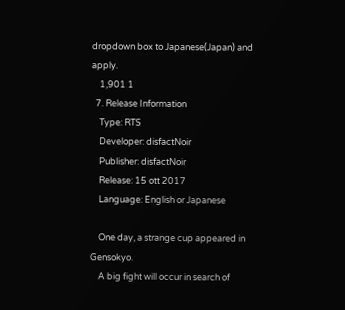dropdown box to Japanese(Japan) and apply.
    1,901 1
  7. Release Information
    Type: RTS
    Developer: disfactNoir
    Publisher: disfactNoir
    Release: 15 ott 2017
    Language: English or Japanese

    One day, a strange cup appeared in Gensokyo.
    A big fight will occur in search of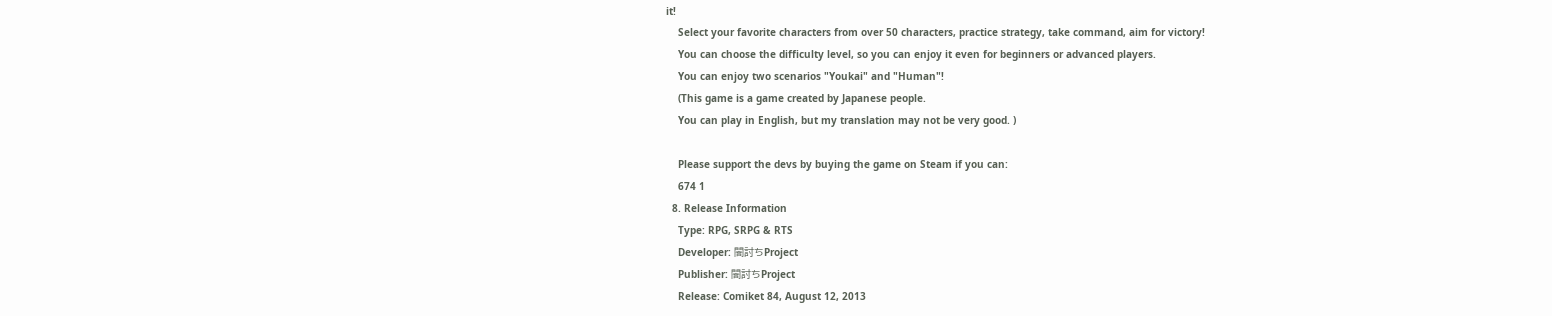it!
    Select your favorite characters from over 50 characters, practice strategy, take command, aim for victory!
    You can choose the difficulty level, so you can enjoy it even for beginners or advanced players.
    You can enjoy two scenarios "Youkai" and "Human"!
    (This game is a game created by Japanese people.
    You can play in English, but my translation may not be very good. )

    Please support the devs by buying the game on Steam if you can:
    674 1
  8. Release Information
    Type: RPG, SRPG & RTS
    Developer: 闇討ちProject
    Publisher: 闇討ちProject
    Release: Comiket 84, August 12, 2013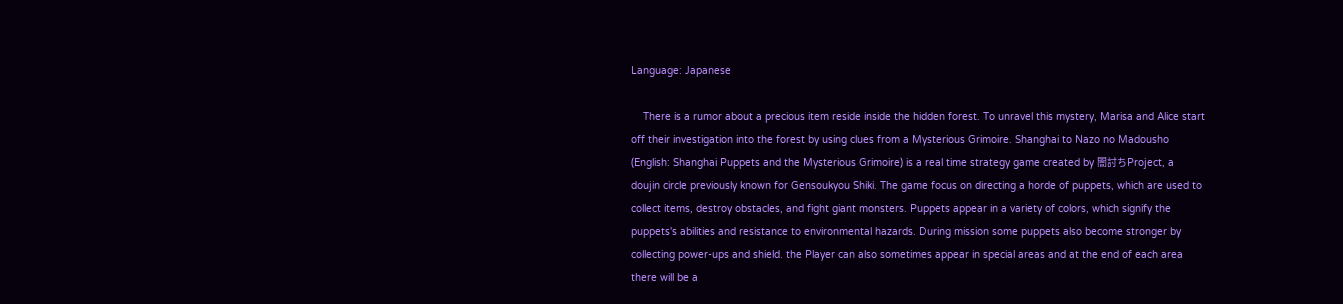Language: Japanese

    There is a rumor about a precious item reside inside the hidden forest. To unravel this mystery, Marisa and Alice start off their investigation into the forest by using clues from a Mysterious Grimoire. Shanghai to Nazo no Madousho (English: Shanghai Puppets and the Mysterious Grimoire) is a real time strategy game created by 闇討ちProject, a doujin circle previously known for Gensoukyou Shiki. The game focus on directing a horde of puppets, which are used to collect items, destroy obstacles, and fight giant monsters. Puppets appear in a variety of colors, which signify the puppets's abilities and resistance to environmental hazards. During mission some puppets also become stronger by collecting power-ups and shield. the Player can also sometimes appear in special areas and at the end of each area there will be a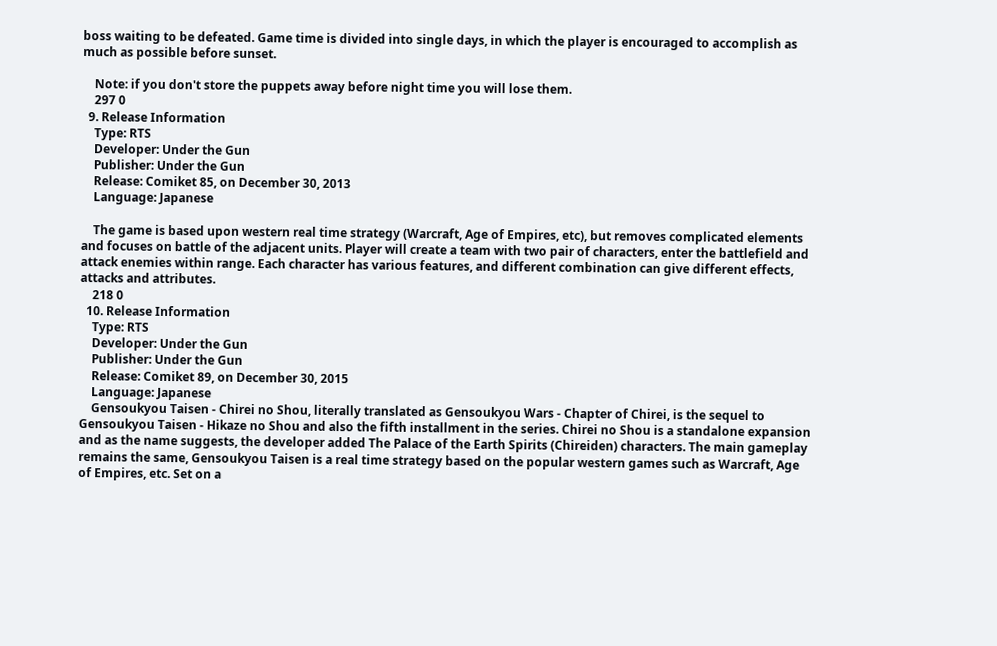boss waiting to be defeated. Game time is divided into single days, in which the player is encouraged to accomplish as much as possible before sunset.

    Note: if you don't store the puppets away before night time you will lose them.
    297 0
  9. Release Information
    Type: RTS
    Developer: Under the Gun
    Publisher: Under the Gun
    Release: Comiket 85, on December 30, 2013
    Language: Japanese

    The game is based upon western real time strategy (Warcraft, Age of Empires, etc), but removes complicated elements and focuses on battle of the adjacent units. Player will create a team with two pair of characters, enter the battlefield and attack enemies within range. Each character has various features, and different combination can give different effects, attacks and attributes.
    218 0
  10. Release Information
    Type: RTS
    Developer: Under the Gun
    Publisher: Under the Gun
    Release: Comiket 89, on December 30, 2015
    Language: Japanese
    Gensoukyou Taisen - Chirei no Shou, literally translated as Gensoukyou Wars - Chapter of Chirei, is the sequel to Gensoukyou Taisen - Hikaze no Shou and also the fifth installment in the series. Chirei no Shou is a standalone expansion and as the name suggests, the developer added The Palace of the Earth Spirits (Chireiden) characters. The main gameplay remains the same, Gensoukyou Taisen is a real time strategy based on the popular western games such as Warcraft, Age of Empires, etc. Set on a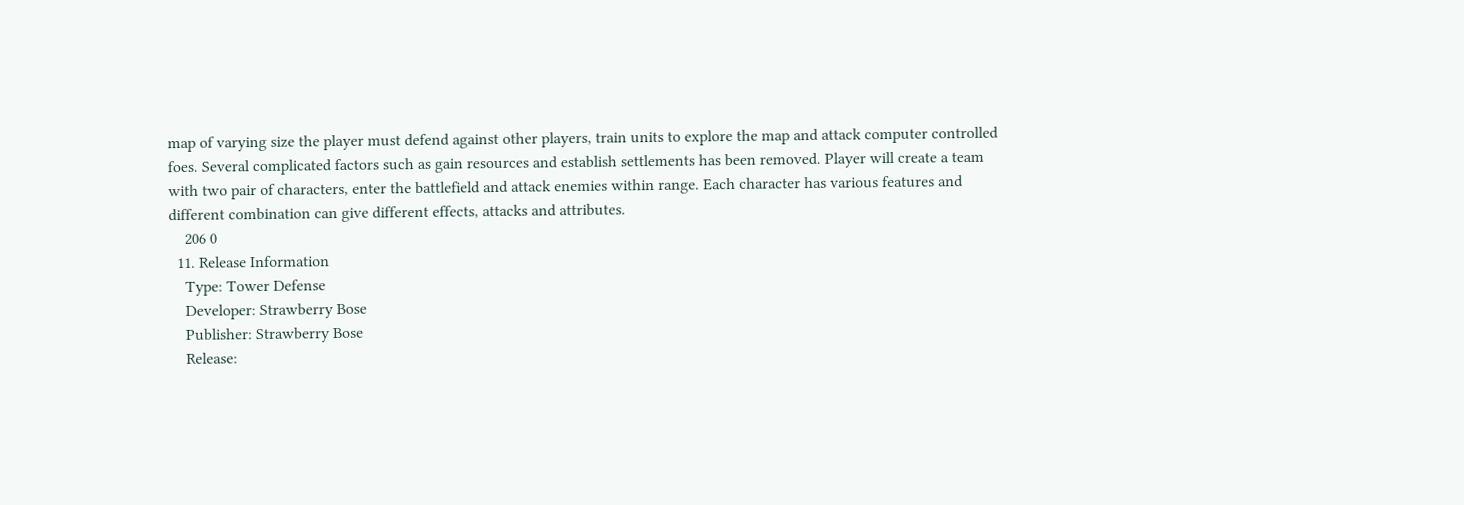map of varying size the player must defend against other players, train units to explore the map and attack computer controlled foes. Several complicated factors such as gain resources and establish settlements has been removed. Player will create a team with two pair of characters, enter the battlefield and attack enemies within range. Each character has various features and different combination can give different effects, attacks and attributes.
    206 0
  11. Release Information
    Type: Tower Defense
    Developer: Strawberry Bose
    Publisher: Strawberry Bose
    Release: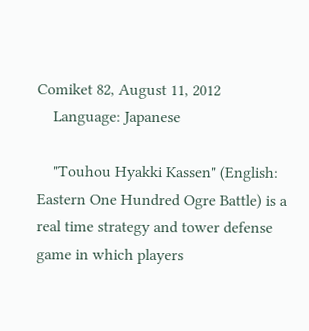Comiket 82, August 11, 2012
    Language: Japanese

    "Touhou Hyakki Kassen" (English: Eastern One Hundred Ogre Battle) is a real time strategy and tower defense game in which players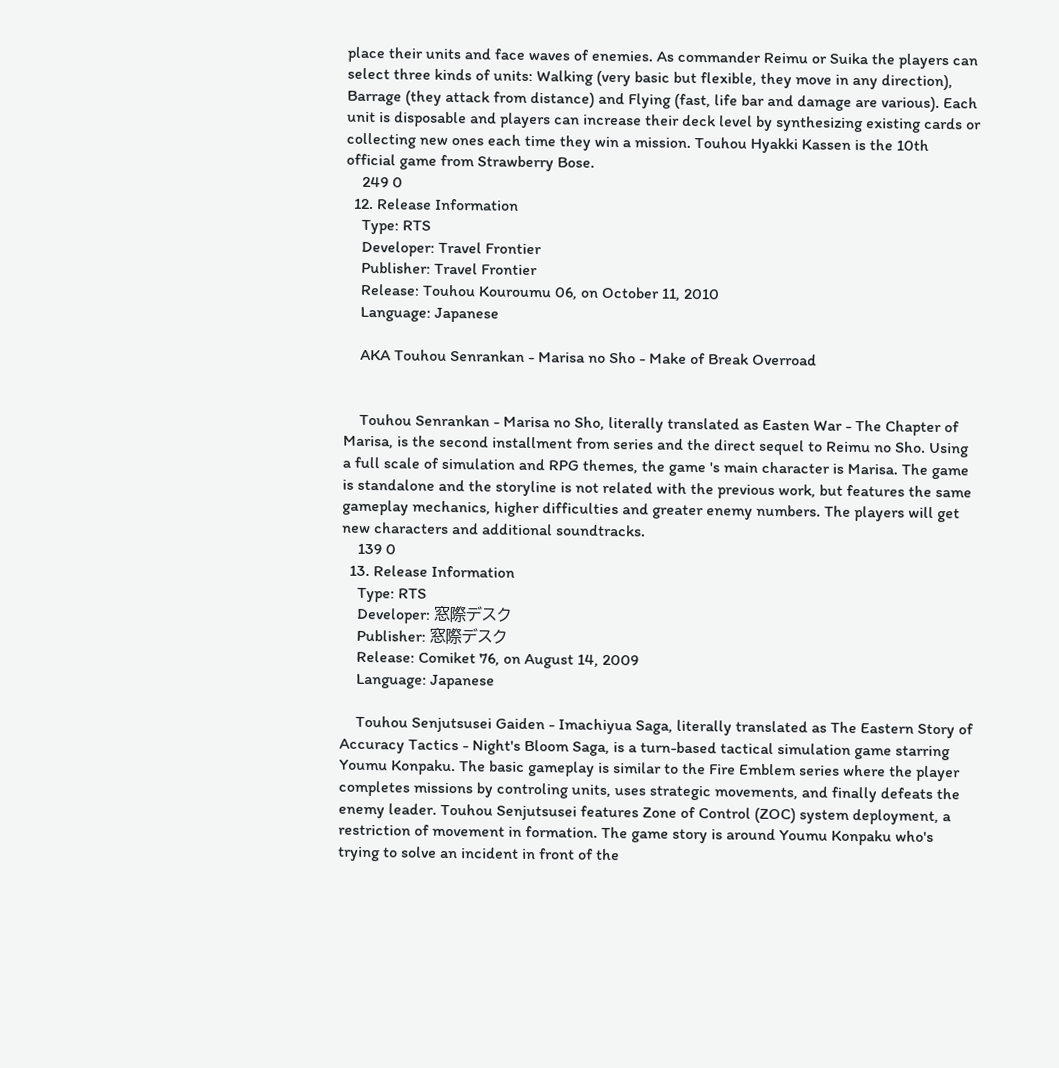place their units and face waves of enemies. As commander Reimu or Suika the players can select three kinds of units: Walking (very basic but flexible, they move in any direction), Barrage (they attack from distance) and Flying (fast, life bar and damage are various). Each unit is disposable and players can increase their deck level by synthesizing existing cards or collecting new ones each time they win a mission. Touhou Hyakki Kassen is the 10th official game from Strawberry Bose.
    249 0
  12. Release Information
    Type: RTS
    Developer: Travel Frontier
    Publisher: Travel Frontier
    Release: Touhou Kouroumu 06, on October 11, 2010
    Language: Japanese

    AKA Touhou Senrankan - Marisa no Sho - Make of Break Overroad


    Touhou Senrankan - Marisa no Sho, literally translated as Easten War - The Chapter of Marisa, is the second installment from series and the direct sequel to Reimu no Sho. Using a full scale of simulation and RPG themes, the game 's main character is Marisa. The game is standalone and the storyline is not related with the previous work, but features the same gameplay mechanics, higher difficulties and greater enemy numbers. The players will get new characters and additional soundtracks.
    139 0
  13. Release Information
    Type: RTS
    Developer: 窓際デスク
    Publisher: 窓際デスク
    Release: Comiket 76, on August 14, 2009
    Language: Japanese

    Touhou Senjutsusei Gaiden - Imachiyua Saga, literally translated as The Eastern Story of Accuracy Tactics - Night's Bloom Saga, is a turn-based tactical simulation game starring Youmu Konpaku. The basic gameplay is similar to the Fire Emblem series where the player completes missions by controling units, uses strategic movements, and finally defeats the enemy leader. Touhou Senjutsusei features Zone of Control (ZOC) system deployment, a restriction of movement in formation. The game story is around Youmu Konpaku who's trying to solve an incident in front of the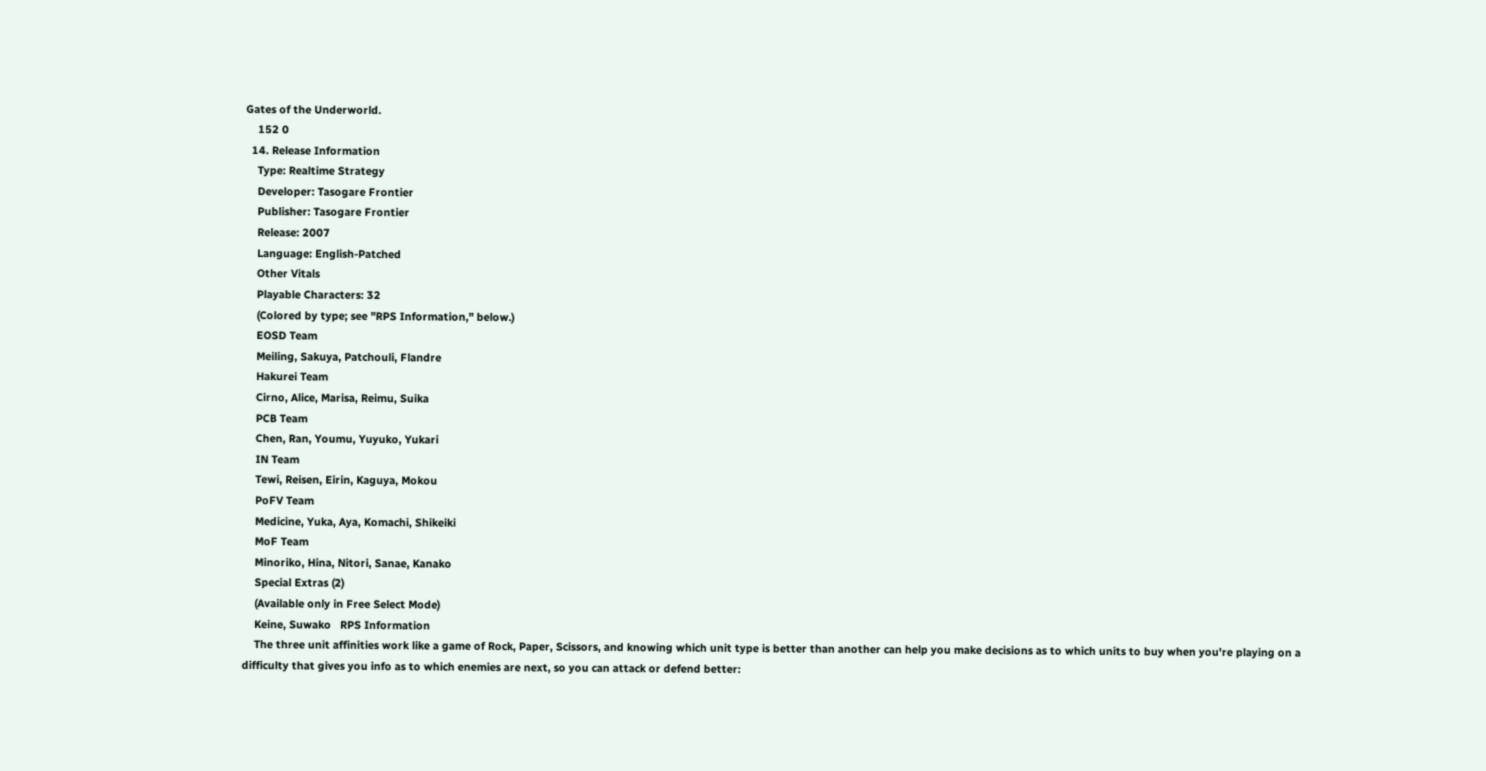Gates of the Underworld.
    152 0
  14. Release Information
    Type: Realtime Strategy
    Developer: Tasogare Frontier
    Publisher: Tasogare Frontier
    Release: 2007
    Language: English-Patched
    Other Vitals
    Playable Characters: 32
    (Colored by type; see "RPS Information," below.)
    EOSD Team
    Meiling, Sakuya, Patchouli, Flandre
    Hakurei Team
    Cirno, Alice, Marisa, Reimu, Suika
    PCB Team
    Chen, Ran, Youmu, Yuyuko, Yukari
    IN Team
    Tewi, Reisen, Eirin, Kaguya, Mokou
    PoFV Team
    Medicine, Yuka, Aya, Komachi, Shikeiki
    MoF Team
    Minoriko, Hina, Nitori, Sanae, Kanako
    Special Extras (2)
    (Available only in Free Select Mode)
    Keine, Suwako   RPS Information
    The three unit affinities work like a game of Rock, Paper, Scissors, and knowing which unit type is better than another can help you make decisions as to which units to buy when you're playing on a difficulty that gives you info as to which enemies are next, so you can attack or defend better: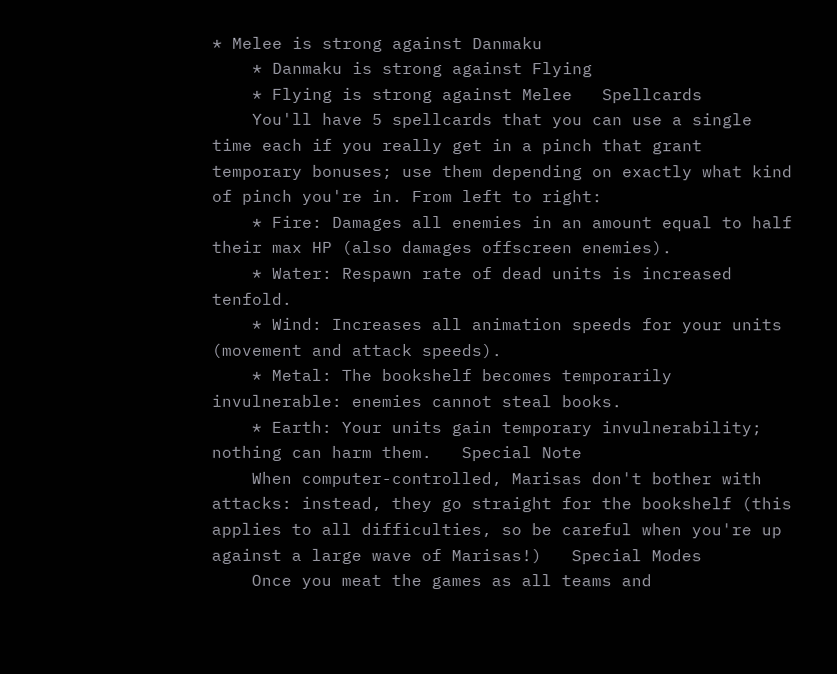* Melee is strong against Danmaku
    * Danmaku is strong against Flying
    * Flying is strong against Melee   Spellcards
    You'll have 5 spellcards that you can use a single time each if you really get in a pinch that grant temporary bonuses; use them depending on exactly what kind of pinch you're in. From left to right:
    * Fire: Damages all enemies in an amount equal to half their max HP (also damages offscreen enemies).
    * Water: Respawn rate of dead units is increased tenfold.
    * Wind: Increases all animation speeds for your units (movement and attack speeds).
    * Metal: The bookshelf becomes temporarily invulnerable: enemies cannot steal books.
    * Earth: Your units gain temporary invulnerability; nothing can harm them.   Special Note
    When computer-controlled, Marisas don't bother with attacks: instead, they go straight for the bookshelf (this applies to all difficulties, so be careful when you're up against a large wave of Marisas!)   Special Modes
    Once you meat the games as all teams and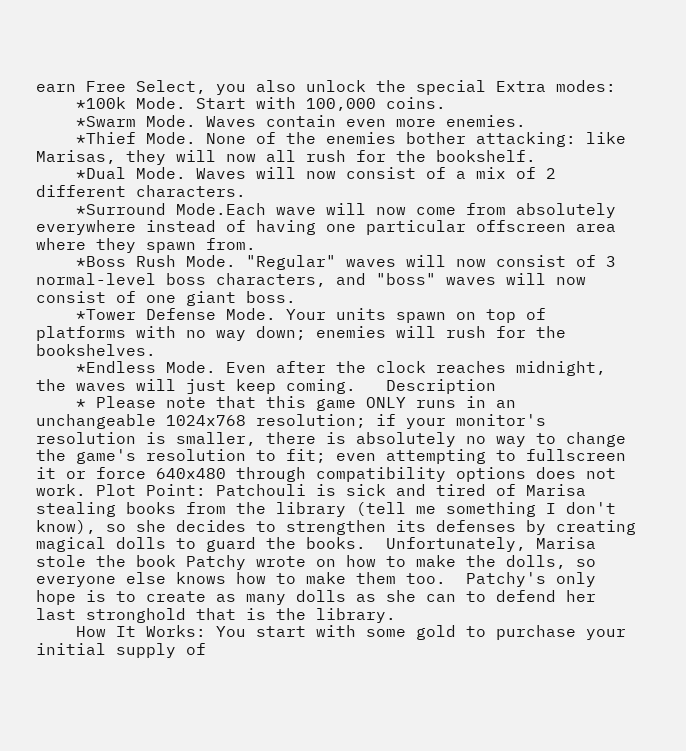earn Free Select, you also unlock the special Extra modes:
    *100k Mode. Start with 100,000 coins.
    *Swarm Mode. Waves contain even more enemies.
    *Thief Mode. None of the enemies bother attacking: like Marisas, they will now all rush for the bookshelf.
    *Dual Mode. Waves will now consist of a mix of 2 different characters.
    *Surround Mode.Each wave will now come from absolutely everywhere instead of having one particular offscreen area where they spawn from.
    *Boss Rush Mode. "Regular" waves will now consist of 3 normal-level boss characters, and "boss" waves will now consist of one giant boss.
    *Tower Defense Mode. Your units spawn on top of platforms with no way down; enemies will rush for the bookshelves.
    *Endless Mode. Even after the clock reaches midnight, the waves will just keep coming.   Description
    * Please note that this game ONLY runs in an unchangeable 1024x768 resolution; if your monitor's resolution is smaller, there is absolutely no way to change the game's resolution to fit; even attempting to fullscreen it or force 640x480 through compatibility options does not work. Plot Point: Patchouli is sick and tired of Marisa stealing books from the library (tell me something I don't know), so she decides to strengthen its defenses by creating magical dolls to guard the books.  Unfortunately, Marisa stole the book Patchy wrote on how to make the dolls, so everyone else knows how to make them too.  Patchy's only hope is to create as many dolls as she can to defend her last stronghold that is the library.
    How It Works: You start with some gold to purchase your initial supply of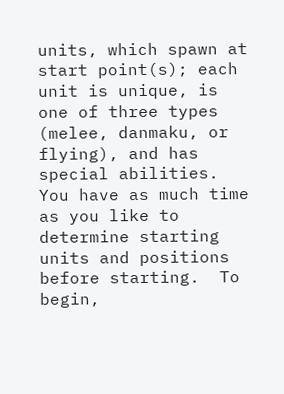units, which spawn at start point(s); each unit is unique, is one of three types (melee, danmaku, or flying), and has special abilities.  You have as much time as you like to determine starting units and positions before starting.  To begin,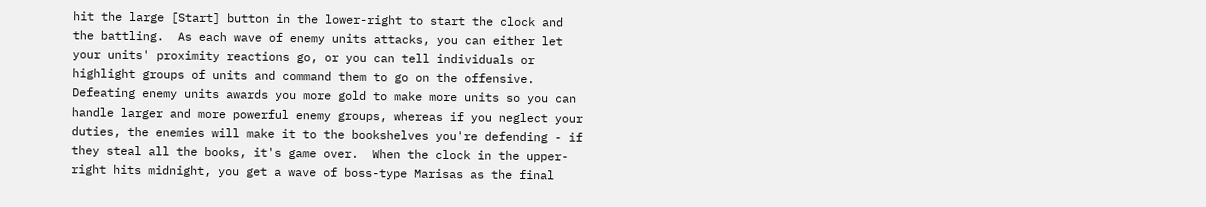hit the large [Start] button in the lower-right to start the clock and the battling.  As each wave of enemy units attacks, you can either let your units' proximity reactions go, or you can tell individuals or highlight groups of units and command them to go on the offensive.  Defeating enemy units awards you more gold to make more units so you can handle larger and more powerful enemy groups, whereas if you neglect your duties, the enemies will make it to the bookshelves you're defending - if they steal all the books, it's game over.  When the clock in the upper-right hits midnight, you get a wave of boss-type Marisas as the final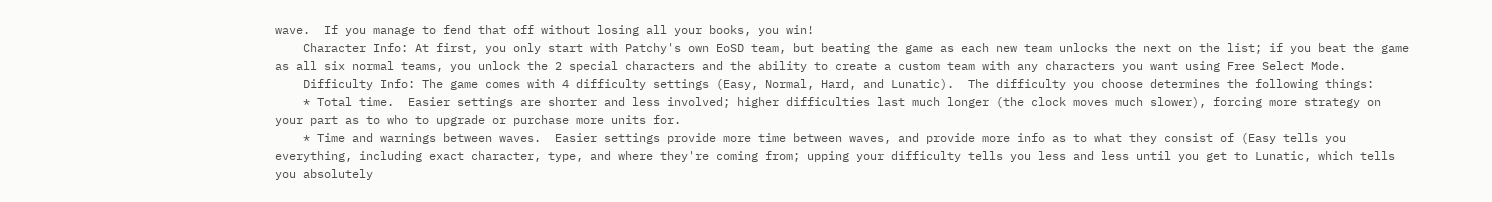wave.  If you manage to fend that off without losing all your books, you win!
    Character Info: At first, you only start with Patchy's own EoSD team, but beating the game as each new team unlocks the next on the list; if you beat the game as all six normal teams, you unlock the 2 special characters and the ability to create a custom team with any characters you want using Free Select Mode.
    Difficulty Info: The game comes with 4 difficulty settings (Easy, Normal, Hard, and Lunatic).  The difficulty you choose determines the following things:
    * Total time.  Easier settings are shorter and less involved; higher difficulties last much longer (the clock moves much slower), forcing more strategy on your part as to who to upgrade or purchase more units for.
    * Time and warnings between waves.  Easier settings provide more time between waves, and provide more info as to what they consist of (Easy tells you everything, including exact character, type, and where they're coming from; upping your difficulty tells you less and less until you get to Lunatic, which tells you absolutely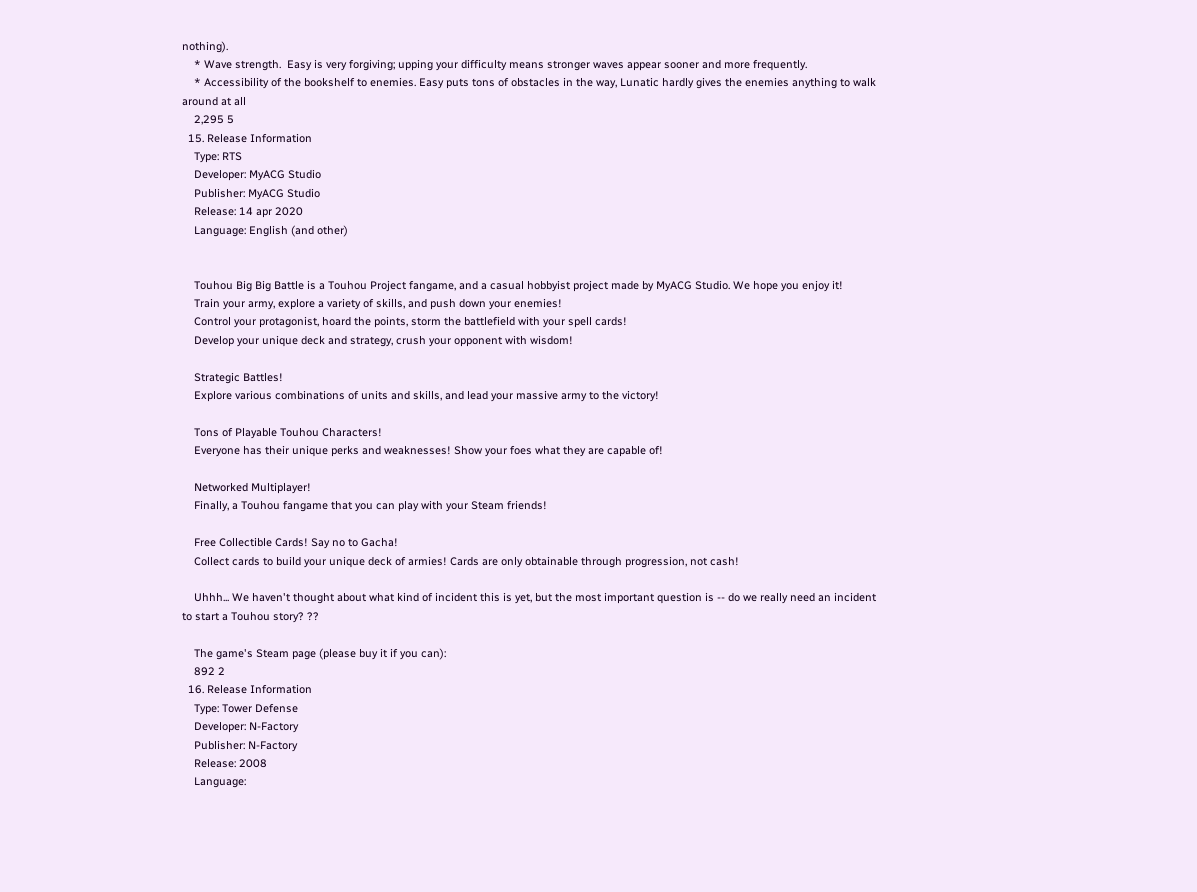nothing).
    * Wave strength.  Easy is very forgiving; upping your difficulty means stronger waves appear sooner and more frequently.
    * Accessibility of the bookshelf to enemies. Easy puts tons of obstacles in the way, Lunatic hardly gives the enemies anything to walk around at all
    2,295 5
  15. Release Information
    Type: RTS
    Developer: MyACG Studio
    Publisher: MyACG Studio
    Release: 14 apr 2020
    Language: English (and other)


    Touhou Big Big Battle is a Touhou Project fangame, and a casual hobbyist project made by MyACG Studio. We hope you enjoy it!
    Train your army, explore a variety of skills, and push down your enemies!
    Control your protagonist, hoard the points, storm the battlefield with your spell cards!
    Develop your unique deck and strategy, crush your opponent with wisdom!

    Strategic Battles!
    Explore various combinations of units and skills, and lead your massive army to the victory!

    Tons of Playable Touhou Characters!
    Everyone has their unique perks and weaknesses! Show your foes what they are capable of!

    Networked Multiplayer!
    Finally, a Touhou fangame that you can play with your Steam friends!

    Free Collectible Cards! Say no to Gacha!
    Collect cards to build your unique deck of armies! Cards are only obtainable through progression, not cash!

    Uhhh... We haven't thought about what kind of incident this is yet, but the most important question is -- do we really need an incident to start a Touhou story? ??

    The game's Steam page (please buy it if you can):
    892 2
  16. Release Information
    Type: Tower Defense
    Developer: N-Factory
    Publisher: N-Factory
    Release: 2008
    Language: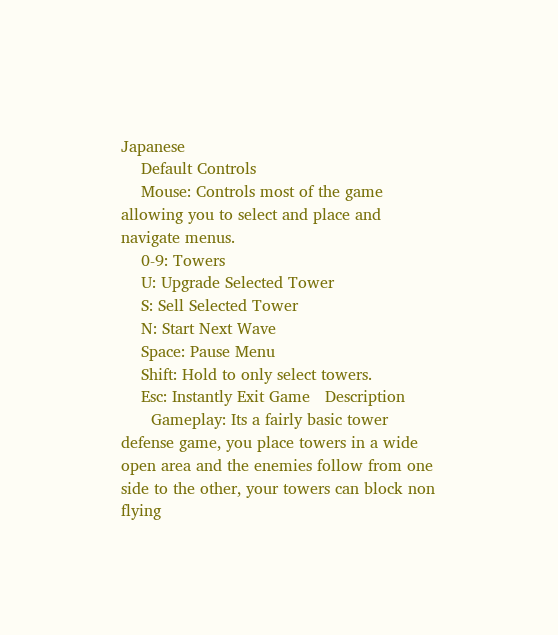Japanese
    Default Controls
    Mouse: Controls most of the game allowing you to select and place and navigate menus.
    0-9: Towers
    U: Upgrade Selected Tower
    S: Sell Selected Tower
    N: Start Next Wave
    Space: Pause Menu
    Shift: Hold to only select towers.
    Esc: Instantly Exit Game   Description
      Gameplay: Its a fairly basic tower defense game, you place towers in a wide open area and the enemies follow from one side to the other, your towers can block non flying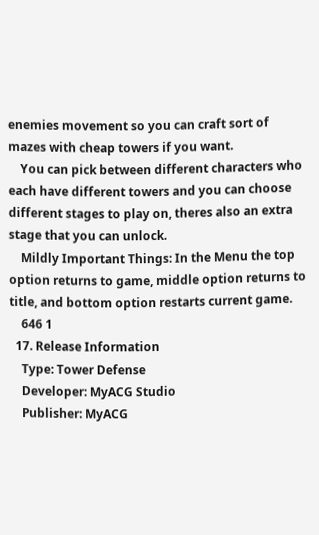enemies movement so you can craft sort of mazes with cheap towers if you want.
    You can pick between different characters who each have different towers and you can choose different stages to play on, theres also an extra stage that you can unlock.
    Mildly Important Things: In the Menu the top option returns to game, middle option returns to title, and bottom option restarts current game.
    646 1
  17. Release Information
    Type: Tower Defense
    Developer: MyACG Studio
    Publisher: MyACG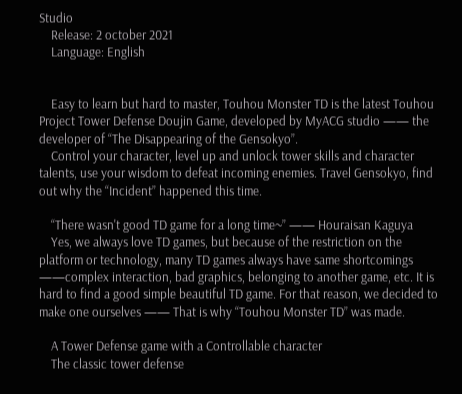Studio
    Release: 2 october 2021
    Language: English


    Easy to learn but hard to master, Touhou Monster TD is the latest Touhou Project Tower Defense Doujin Game, developed by MyACG studio —— the developer of “The Disappearing of the Gensokyo”.
    Control your character, level up and unlock tower skills and character talents, use your wisdom to defeat incoming enemies. Travel Gensokyo, find out why the “Incident” happened this time.

    “There wasn't good TD game for a long time~” —— Houraisan Kaguya
    Yes, we always love TD games, but because of the restriction on the platform or technology, many TD games always have same shortcomings ——complex interaction, bad graphics, belonging to another game, etc. It is hard to find a good simple beautiful TD game. For that reason, we decided to make one ourselves —— That is why “Touhou Monster TD” was made.

    A Tower Defense game with a Controllable character
    The classic tower defense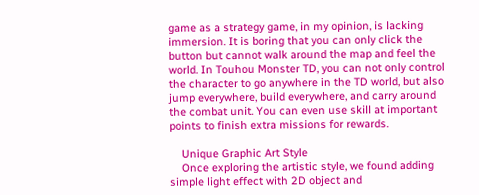game as a strategy game, in my opinion, is lacking immersion. It is boring that you can only click the button but cannot walk around the map and feel the world. In Touhou Monster TD, you can not only control the character to go anywhere in the TD world, but also jump everywhere, build everywhere, and carry around the combat unit. You can even use skill at important points to finish extra missions for rewards.

    Unique Graphic Art Style
    Once exploring the artistic style, we found adding simple light effect with 2D object and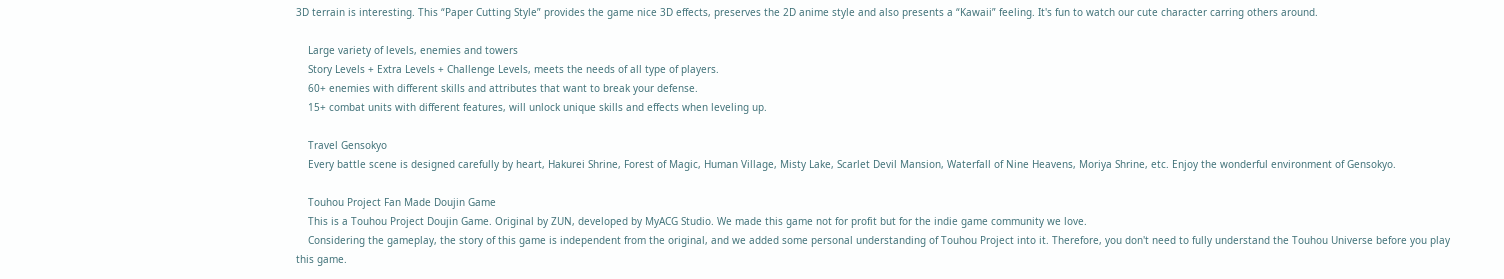3D terrain is interesting. This “Paper Cutting Style” provides the game nice 3D effects, preserves the 2D anime style and also presents a “Kawaii” feeling. It's fun to watch our cute character carring others around.

    Large variety of levels, enemies and towers
    Story Levels + Extra Levels + Challenge Levels, meets the needs of all type of players.
    60+ enemies with different skills and attributes that want to break your defense.
    15+ combat units with different features, will unlock unique skills and effects when leveling up.

    Travel Gensokyo
    Every battle scene is designed carefully by heart, Hakurei Shrine, Forest of Magic, Human Village, Misty Lake, Scarlet Devil Mansion, Waterfall of Nine Heavens, Moriya Shrine, etc. Enjoy the wonderful environment of Gensokyo.

    Touhou Project Fan Made Doujin Game
    This is a Touhou Project Doujin Game. Original by ZUN, developed by MyACG Studio. We made this game not for profit but for the indie game community we love.
    Considering the gameplay, the story of this game is independent from the original, and we added some personal understanding of Touhou Project into it. Therefore, you don't need to fully understand the Touhou Universe before you play this game.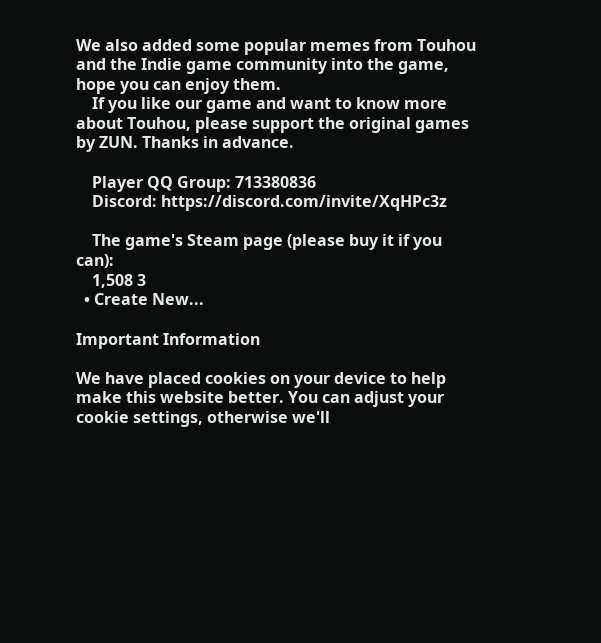We also added some popular memes from Touhou and the Indie game community into the game, hope you can enjoy them.
    If you like our game and want to know more about Touhou, please support the original games by ZUN. Thanks in advance.

    Player QQ Group: 713380836
    Discord: https://discord.com/invite/XqHPc3z

    The game's Steam page (please buy it if you can):
    1,508 3
  • Create New...

Important Information

We have placed cookies on your device to help make this website better. You can adjust your cookie settings, otherwise we'll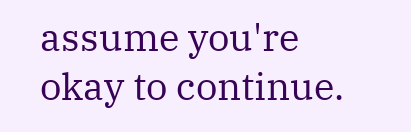assume you're okay to continue.